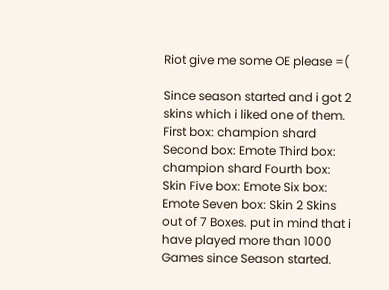Riot give me some OE please =(

Since season started and i got 2 skins which i liked one of them. First box: champion shard Second box: Emote Third box: champion shard Fourth box: Skin Five box: Emote Six box: Emote Seven box: Skin 2 Skins out of 7 Boxes. put in mind that i have played more than 1000 Games since Season started.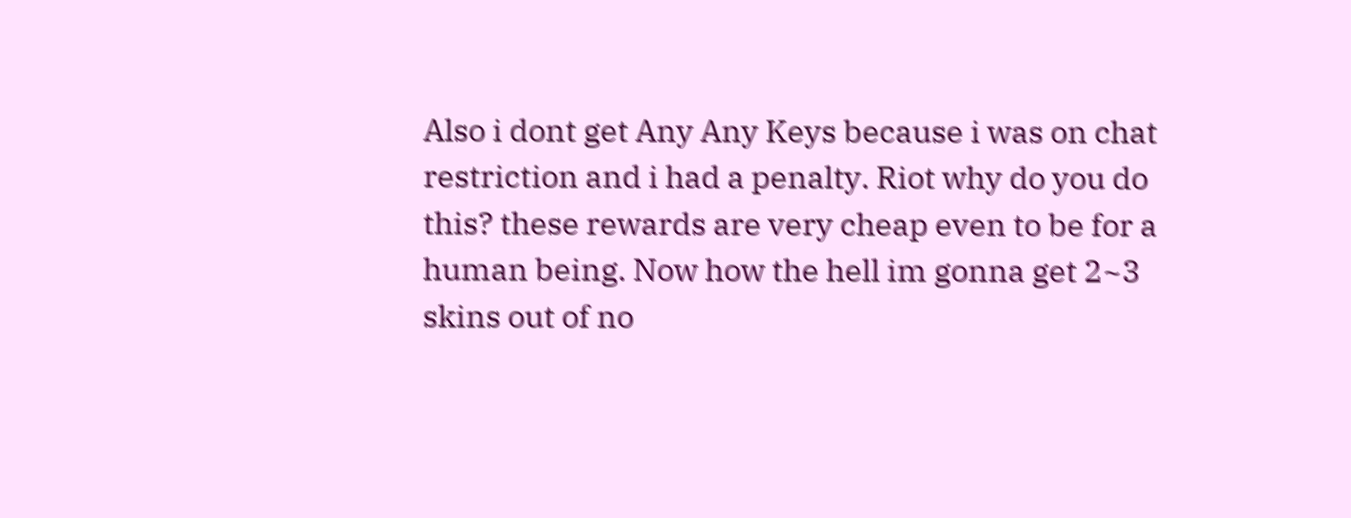Also i dont get Any Any Keys because i was on chat restriction and i had a penalty. Riot why do you do this? these rewards are very cheap even to be for a human being. Now how the hell im gonna get 2~3 skins out of no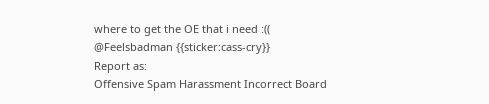where to get the OE that i need :(( @Feelsbadman {{sticker:cass-cry}}
Report as:
Offensive Spam Harassment Incorrect Board